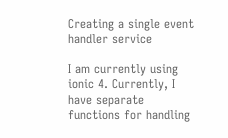Creating a single event handler service

I am currently using ionic 4. Currently, I have separate functions for handling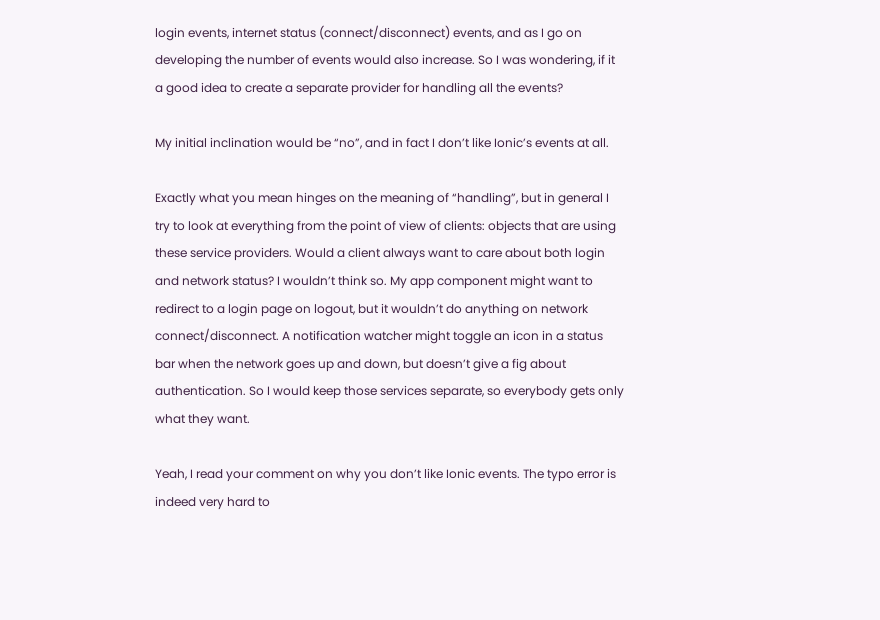login events, internet status (connect/disconnect) events, and as I go on developing the number of events would also increase. So I was wondering, if it a good idea to create a separate provider for handling all the events?

My initial inclination would be “no”, and in fact I don’t like Ionic’s events at all.

Exactly what you mean hinges on the meaning of “handling”, but in general I try to look at everything from the point of view of clients: objects that are using these service providers. Would a client always want to care about both login and network status? I wouldn’t think so. My app component might want to redirect to a login page on logout, but it wouldn’t do anything on network connect/disconnect. A notification watcher might toggle an icon in a status bar when the network goes up and down, but doesn’t give a fig about authentication. So I would keep those services separate, so everybody gets only what they want.

Yeah, I read your comment on why you don’t like Ionic events. The typo error is indeed very hard to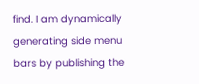find. I am dynamically generating side menu bars by publishing the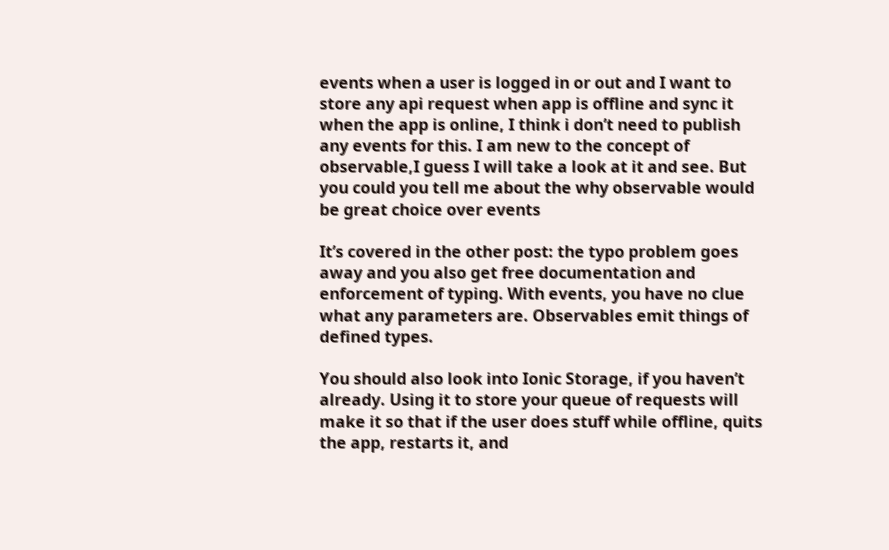events when a user is logged in or out and I want to store any api request when app is offline and sync it when the app is online, I think i don’t need to publish any events for this. I am new to the concept of observable,I guess I will take a look at it and see. But you could you tell me about the why observable would be great choice over events

It’s covered in the other post: the typo problem goes away and you also get free documentation and enforcement of typing. With events, you have no clue what any parameters are. Observables emit things of defined types.

You should also look into Ionic Storage, if you haven’t already. Using it to store your queue of requests will make it so that if the user does stuff while offline, quits the app, restarts it, and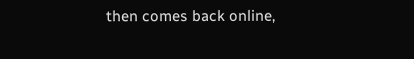then comes back online,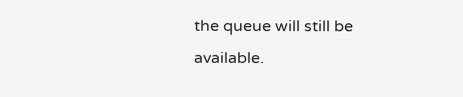the queue will still be available.